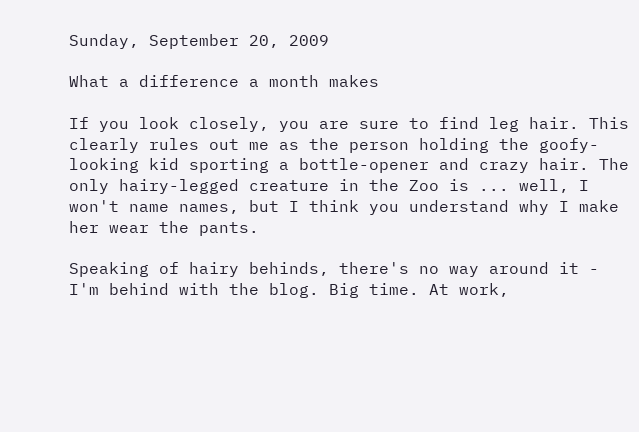Sunday, September 20, 2009

What a difference a month makes

If you look closely, you are sure to find leg hair. This clearly rules out me as the person holding the goofy-looking kid sporting a bottle-opener and crazy hair. The only hairy-legged creature in the Zoo is ... well, I won't name names, but I think you understand why I make her wear the pants.

Speaking of hairy behinds, there's no way around it - I'm behind with the blog. Big time. At work,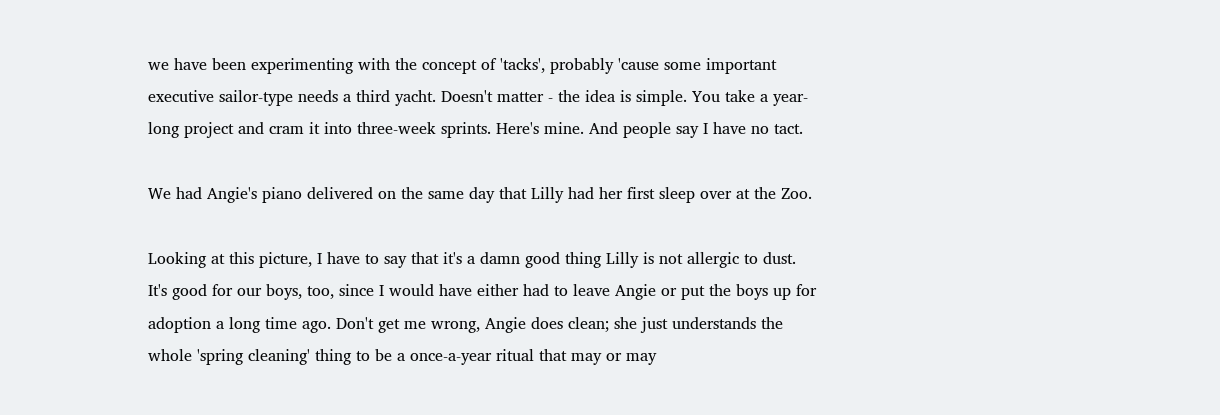we have been experimenting with the concept of 'tacks', probably 'cause some important executive sailor-type needs a third yacht. Doesn't matter - the idea is simple. You take a year-long project and cram it into three-week sprints. Here's mine. And people say I have no tact.

We had Angie's piano delivered on the same day that Lilly had her first sleep over at the Zoo.

Looking at this picture, I have to say that it's a damn good thing Lilly is not allergic to dust. It's good for our boys, too, since I would have either had to leave Angie or put the boys up for adoption a long time ago. Don't get me wrong, Angie does clean; she just understands the whole 'spring cleaning' thing to be a once-a-year ritual that may or may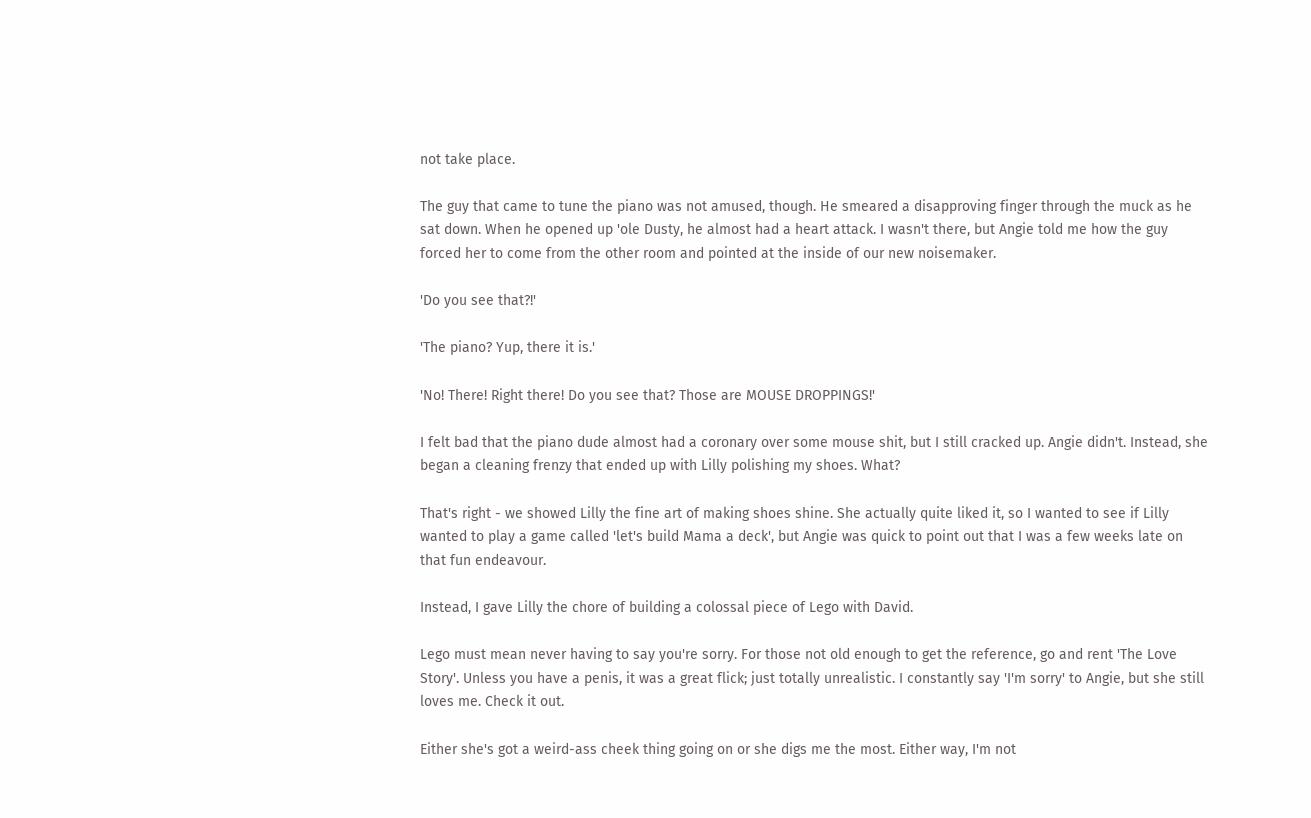not take place.

The guy that came to tune the piano was not amused, though. He smeared a disapproving finger through the muck as he sat down. When he opened up 'ole Dusty, he almost had a heart attack. I wasn't there, but Angie told me how the guy forced her to come from the other room and pointed at the inside of our new noisemaker.

'Do you see that?!'

'The piano? Yup, there it is.'

'No! There! Right there! Do you see that? Those are MOUSE DROPPINGS!'

I felt bad that the piano dude almost had a coronary over some mouse shit, but I still cracked up. Angie didn't. Instead, she began a cleaning frenzy that ended up with Lilly polishing my shoes. What?

That's right - we showed Lilly the fine art of making shoes shine. She actually quite liked it, so I wanted to see if Lilly wanted to play a game called 'let's build Mama a deck', but Angie was quick to point out that I was a few weeks late on that fun endeavour.

Instead, I gave Lilly the chore of building a colossal piece of Lego with David.

Lego must mean never having to say you're sorry. For those not old enough to get the reference, go and rent 'The Love Story'. Unless you have a penis, it was a great flick; just totally unrealistic. I constantly say 'I'm sorry' to Angie, but she still loves me. Check it out.

Either she's got a weird-ass cheek thing going on or she digs me the most. Either way, I'm not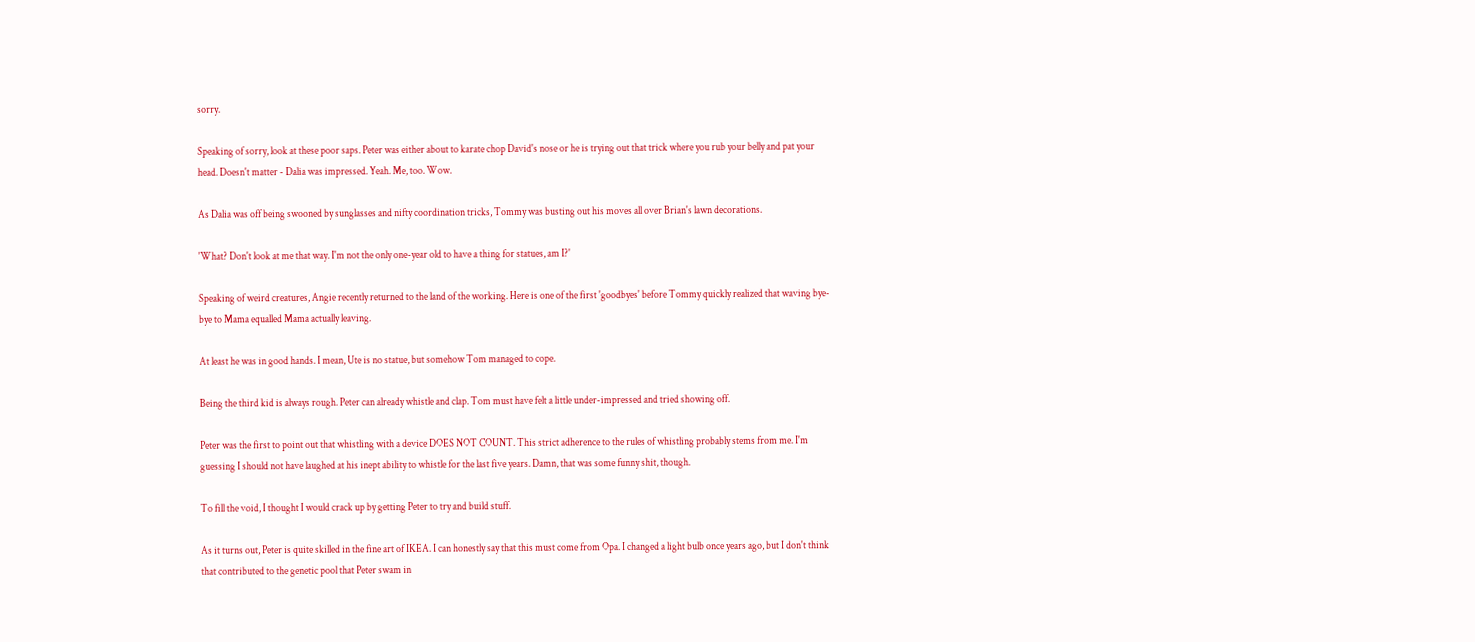sorry.

Speaking of sorry, look at these poor saps. Peter was either about to karate chop David's nose or he is trying out that trick where you rub your belly and pat your head. Doesn't matter - Dalia was impressed. Yeah. Me, too. Wow.

As Dalia was off being swooned by sunglasses and nifty coordination tricks, Tommy was busting out his moves all over Brian's lawn decorations.

'What? Don't look at me that way. I'm not the only one-year old to have a thing for statues, am I?'

Speaking of weird creatures, Angie recently returned to the land of the working. Here is one of the first 'goodbyes' before Tommy quickly realized that waving bye-bye to Mama equalled Mama actually leaving.

At least he was in good hands. I mean, Ute is no statue, but somehow Tom managed to cope.

Being the third kid is always rough. Peter can already whistle and clap. Tom must have felt a little under-impressed and tried showing off.

Peter was the first to point out that whistling with a device DOES NOT COUNT. This strict adherence to the rules of whistling probably stems from me. I'm guessing I should not have laughed at his inept ability to whistle for the last five years. Damn, that was some funny shit, though.

To fill the void, I thought I would crack up by getting Peter to try and build stuff.

As it turns out, Peter is quite skilled in the fine art of IKEA. I can honestly say that this must come from Opa. I changed a light bulb once years ago, but I don't think that contributed to the genetic pool that Peter swam in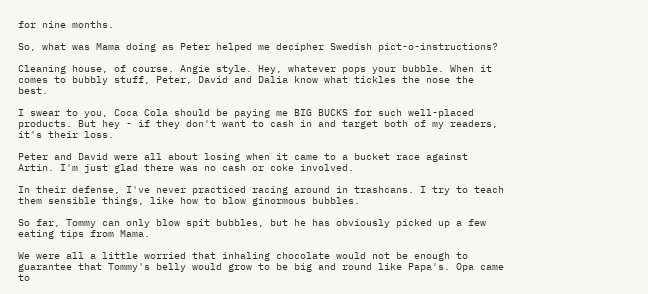for nine months.

So, what was Mama doing as Peter helped me decipher Swedish pict-o-instructions?

Cleaning house, of course. Angie style. Hey, whatever pops your bubble. When it comes to bubbly stuff, Peter, David and Dalia know what tickles the nose the best.

I swear to you, Coca Cola should be paying me BIG BUCKS for such well-placed products. But hey - if they don't want to cash in and target both of my readers, it's their loss.

Peter and David were all about losing when it came to a bucket race against Artin. I'm just glad there was no cash or coke involved.

In their defense, I've never practiced racing around in trashcans. I try to teach them sensible things, like how to blow ginormous bubbles.

So far, Tommy can only blow spit bubbles, but he has obviously picked up a few eating tips from Mama.

We were all a little worried that inhaling chocolate would not be enough to guarantee that Tommy's belly would grow to be big and round like Papa's. Opa came to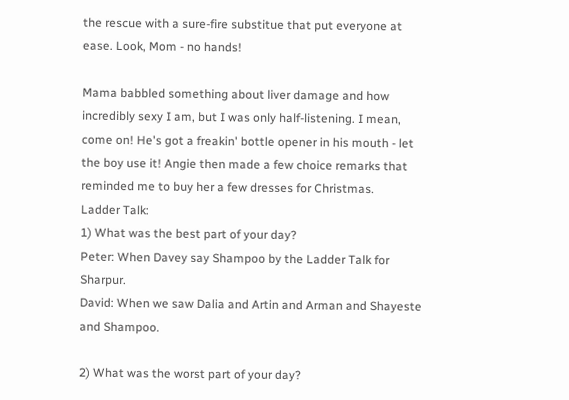the rescue with a sure-fire substitue that put everyone at ease. Look, Mom - no hands!

Mama babbled something about liver damage and how incredibly sexy I am, but I was only half-listening. I mean, come on! He's got a freakin' bottle opener in his mouth - let the boy use it! Angie then made a few choice remarks that reminded me to buy her a few dresses for Christmas.
Ladder Talk:
1) What was the best part of your day?
Peter: When Davey say Shampoo by the Ladder Talk for Sharpur.
David: When we saw Dalia and Artin and Arman and Shayeste and Shampoo.

2) What was the worst part of your day?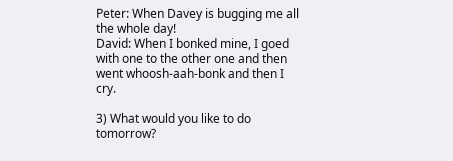Peter: When Davey is bugging me all the whole day!
David: When I bonked mine, I goed with one to the other one and then went whoosh-aah-bonk and then I cry.

3) What would you like to do tomorrow?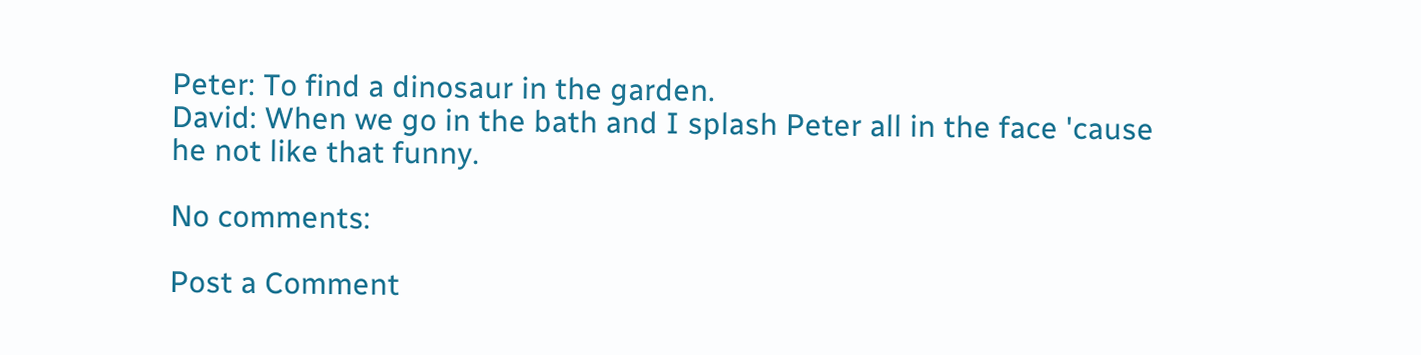Peter: To find a dinosaur in the garden.
David: When we go in the bath and I splash Peter all in the face 'cause he not like that funny.

No comments:

Post a Comment